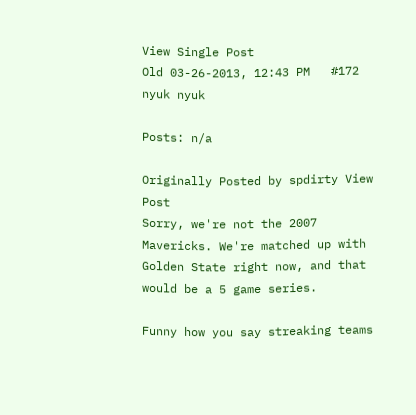View Single Post
Old 03-26-2013, 12:43 PM   #172
nyuk nyuk

Posts: n/a

Originally Posted by spdirty View Post
Sorry, we're not the 2007 Mavericks. We're matched up with Golden State right now, and that would be a 5 game series.

Funny how you say streaking teams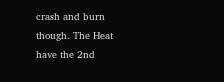crash and burn though. The Heat have the 2nd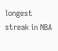longest streak in NBA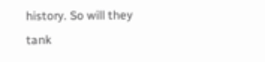history. So will they tank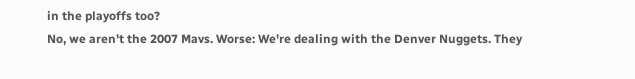in the playoffs too?
No, we aren't the 2007 Mavs. Worse: We're dealing with the Denver Nuggets. They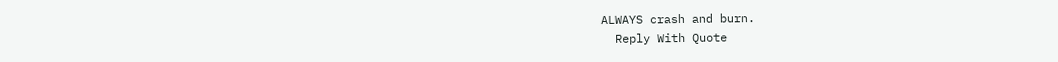ALWAYS crash and burn.
  Reply With Quote